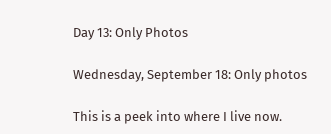Day 13: Only Photos

Wednesday, September 18: Only photos

This is a peek into where I live now.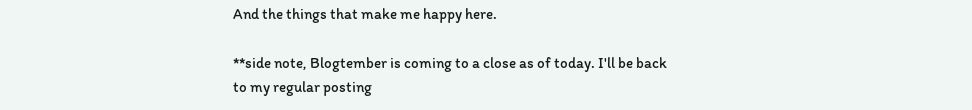And the things that make me happy here.

**side note, Blogtember is coming to a close as of today. I'll be back to my regular posting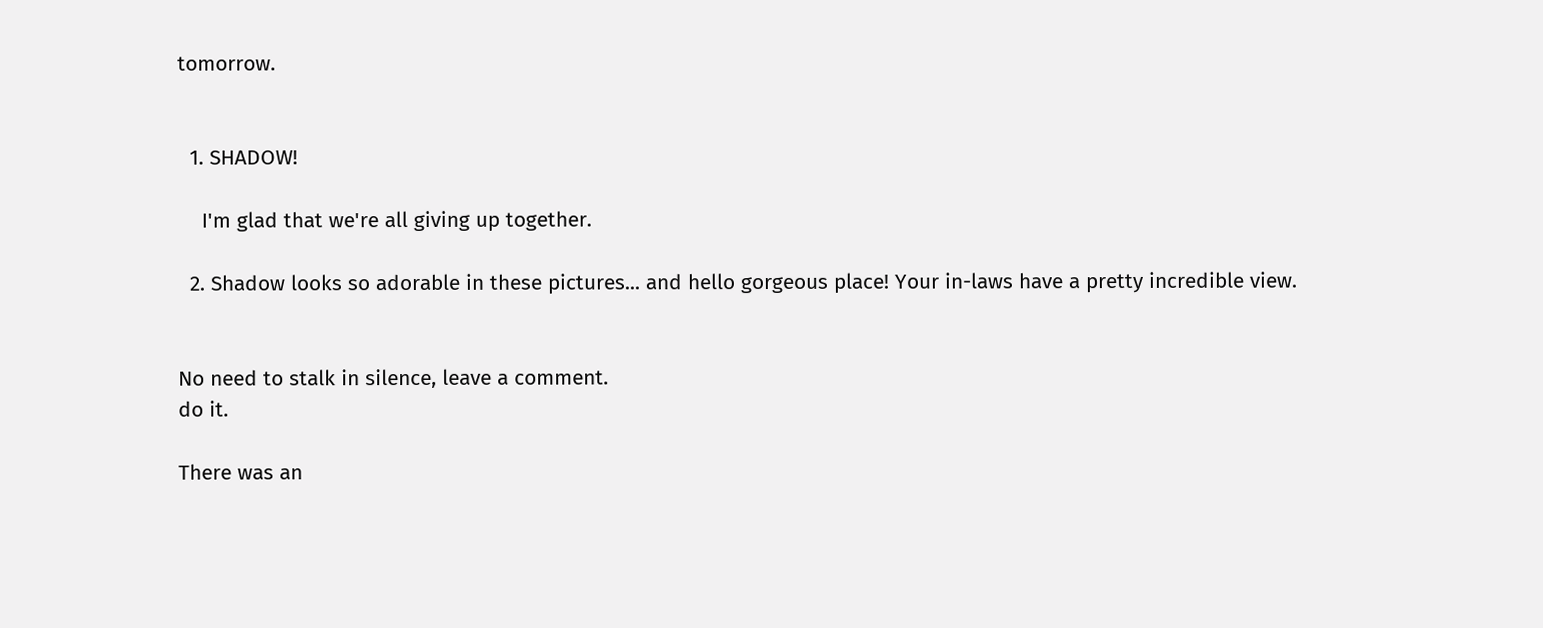tomorrow.


  1. SHADOW!

    I'm glad that we're all giving up together.

  2. Shadow looks so adorable in these pictures... and hello gorgeous place! Your in-laws have a pretty incredible view.


No need to stalk in silence, leave a comment.
do it.

There was an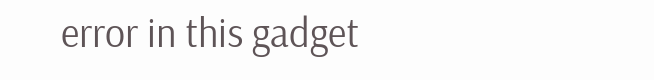error in this gadget